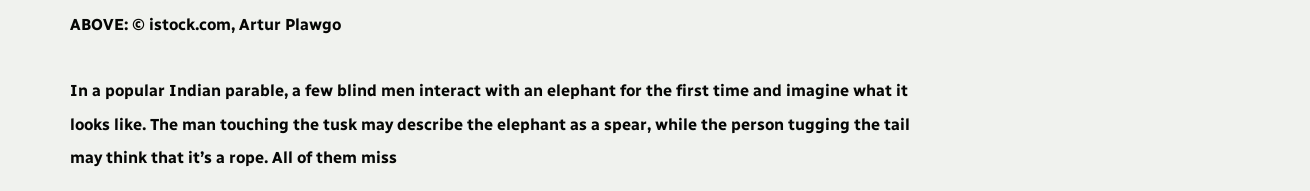ABOVE: © istock.com, Artur Plawgo

In a popular Indian parable, a few blind men interact with an elephant for the first time and imagine what it looks like. The man touching the tusk may describe the elephant as a spear, while the person tugging the tail may think that it’s a rope. All of them miss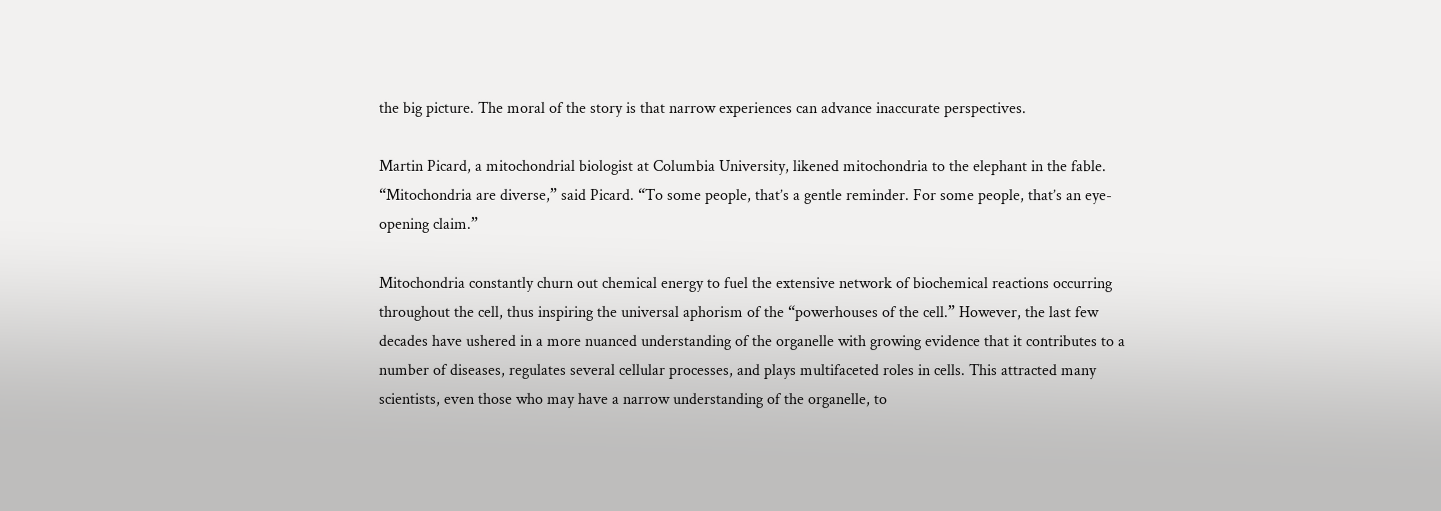the big picture. The moral of the story is that narrow experiences can advance inaccurate perspectives.

Martin Picard, a mitochondrial biologist at Columbia University, likened mitochondria to the elephant in the fable. “Mitochondria are diverse,” said Picard. “To some people, that’s a gentle reminder. For some people, that’s an eye-opening claim.”

Mitochondria constantly churn out chemical energy to fuel the extensive network of biochemical reactions occurring throughout the cell, thus inspiring the universal aphorism of the “powerhouses of the cell.” However, the last few decades have ushered in a more nuanced understanding of the organelle with growing evidence that it contributes to a number of diseases, regulates several cellular processes, and plays multifaceted roles in cells. This attracted many scientists, even those who may have a narrow understanding of the organelle, to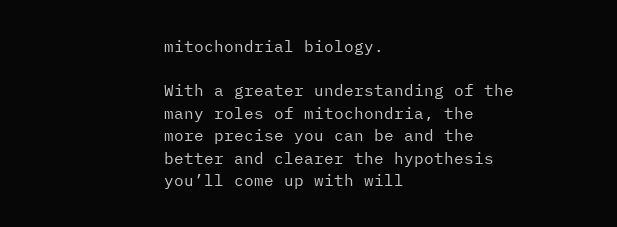mitochondrial biology.

With a greater understanding of the many roles of mitochondria, the more precise you can be and the better and clearer the hypothesis you’ll come up with will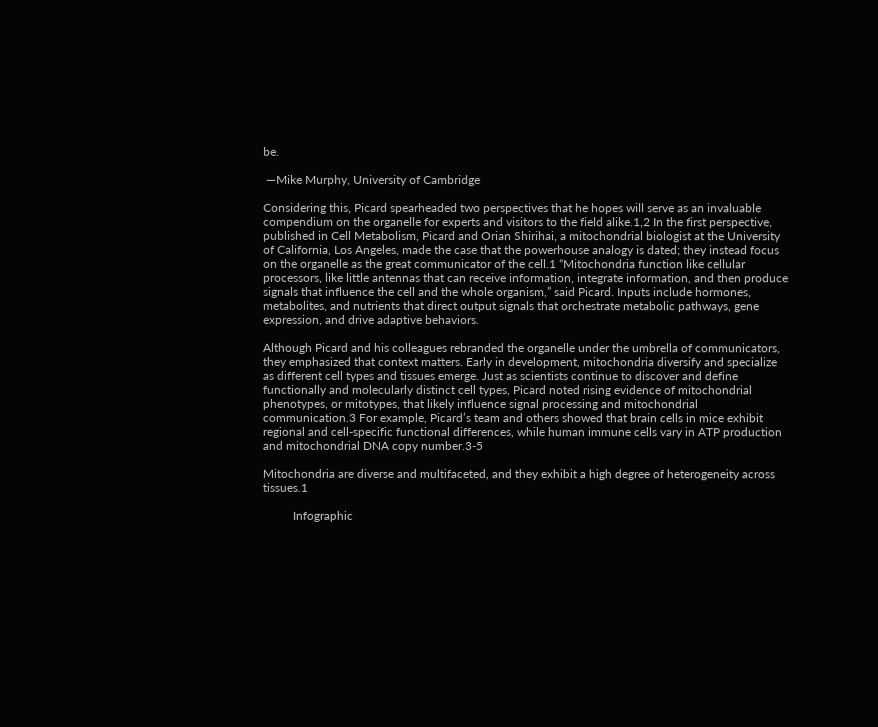be.

 —Mike Murphy, University of Cambridge

Considering this, Picard spearheaded two perspectives that he hopes will serve as an invaluable compendium on the organelle for experts and visitors to the field alike.1,2 In the first perspective, published in Cell Metabolism, Picard and Orian Shirihai, a mitochondrial biologist at the University of California, Los Angeles, made the case that the powerhouse analogy is dated; they instead focus on the organelle as the great communicator of the cell.1 “Mitochondria function like cellular processors, like little antennas that can receive information, integrate information, and then produce signals that influence the cell and the whole organism,” said Picard. Inputs include hormones, metabolites, and nutrients that direct output signals that orchestrate metabolic pathways, gene expression, and drive adaptive behaviors.

Although Picard and his colleagues rebranded the organelle under the umbrella of communicators, they emphasized that context matters. Early in development, mitochondria diversify and specialize as different cell types and tissues emerge. Just as scientists continue to discover and define functionally and molecularly distinct cell types, Picard noted rising evidence of mitochondrial phenotypes, or mitotypes, that likely influence signal processing and mitochondrial communication.3 For example, Picard’s team and others showed that brain cells in mice exhibit regional and cell-specific functional differences, while human immune cells vary in ATP production and mitochondrial DNA copy number.3-5

Mitochondria are diverse and multifaceted, and they exhibit a high degree of heterogeneity across tissues.1

          Infographic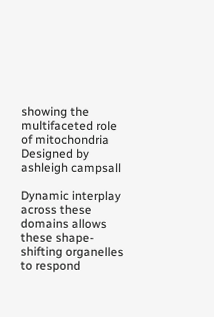showing the multifaceted role of mitochondria
Designed by ashleigh campsall

Dynamic interplay across these domains allows these shape-shifting organelles to respond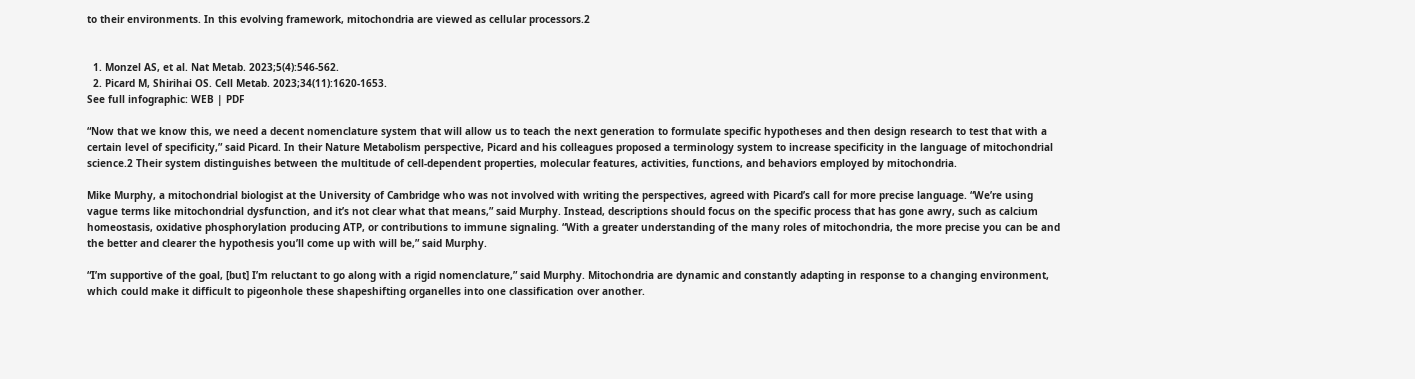to their environments. In this evolving framework, mitochondria are viewed as cellular processors.2


  1. Monzel AS, et al. Nat Metab. 2023;5(4):546-562.
  2. Picard M, Shirihai OS. Cell Metab. 2023;34(11):1620-1653.
See full infographic: WEB | PDF

“Now that we know this, we need a decent nomenclature system that will allow us to teach the next generation to formulate specific hypotheses and then design research to test that with a certain level of specificity,” said Picard. In their Nature Metabolism perspective, Picard and his colleagues proposed a terminology system to increase specificity in the language of mitochondrial science.2 Their system distinguishes between the multitude of cell-dependent properties, molecular features, activities, functions, and behaviors employed by mitochondria.

Mike Murphy, a mitochondrial biologist at the University of Cambridge who was not involved with writing the perspectives, agreed with Picard’s call for more precise language. “We’re using vague terms like mitochondrial dysfunction, and it’s not clear what that means,” said Murphy. Instead, descriptions should focus on the specific process that has gone awry, such as calcium homeostasis, oxidative phosphorylation producing ATP, or contributions to immune signaling. “With a greater understanding of the many roles of mitochondria, the more precise you can be and the better and clearer the hypothesis you’ll come up with will be,” said Murphy.

“I’m supportive of the goal, [but] I’m reluctant to go along with a rigid nomenclature,” said Murphy. Mitochondria are dynamic and constantly adapting in response to a changing environment, which could make it difficult to pigeonhole these shapeshifting organelles into one classification over another.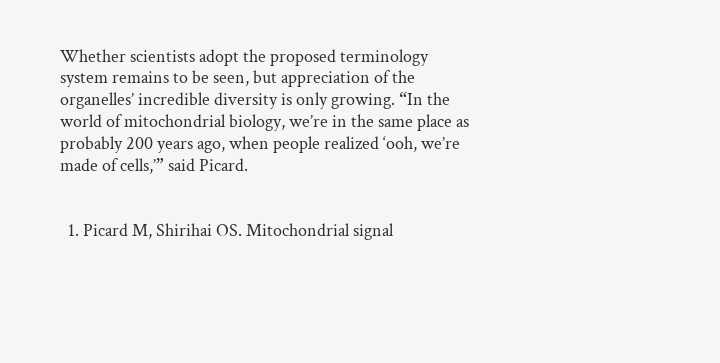Whether scientists adopt the proposed terminology system remains to be seen, but appreciation of the organelles’ incredible diversity is only growing. “In the world of mitochondrial biology, we’re in the same place as probably 200 years ago, when people realized ‘ooh, we’re made of cells,’” said Picard.


  1. Picard M, Shirihai OS. Mitochondrial signal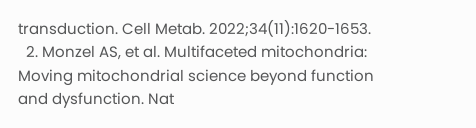transduction. Cell Metab. 2022;34(11):1620-1653.
  2. Monzel AS, et al. Multifaceted mitochondria: Moving mitochondrial science beyond function and dysfunction. Nat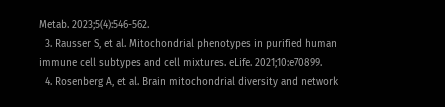Metab. 2023;5(4):546-562.
  3. Rausser S, et al. Mitochondrial phenotypes in purified human immune cell subtypes and cell mixtures. eLife. 2021;10:e70899.
  4. Rosenberg A, et al. Brain mitochondrial diversity and network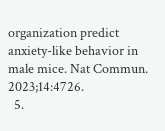organization predict anxiety-like behavior in male mice. Nat Commun. 2023;14:4726.
  5.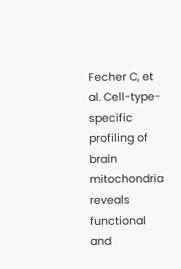Fecher C, et al. Cell-type-specific profiling of brain mitochondria reveals functional and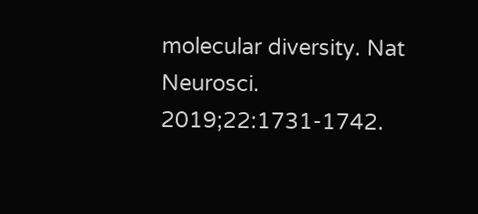molecular diversity. Nat Neurosci. 2019;22:1731-1742.